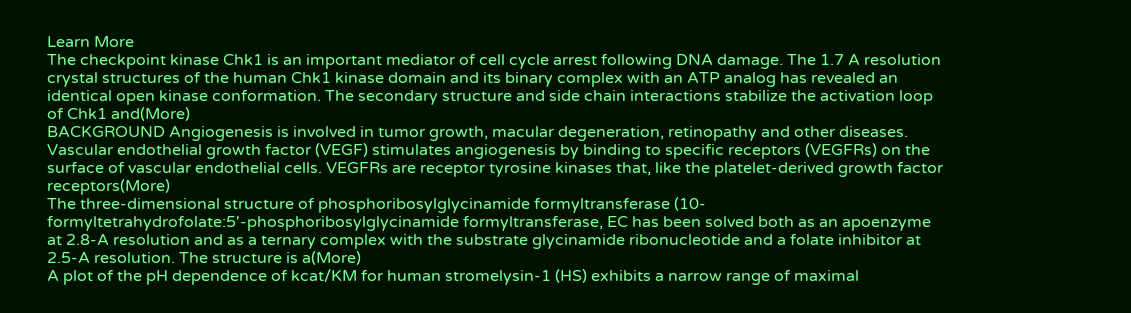Learn More
The checkpoint kinase Chk1 is an important mediator of cell cycle arrest following DNA damage. The 1.7 A resolution crystal structures of the human Chk1 kinase domain and its binary complex with an ATP analog has revealed an identical open kinase conformation. The secondary structure and side chain interactions stabilize the activation loop of Chk1 and(More)
BACKGROUND Angiogenesis is involved in tumor growth, macular degeneration, retinopathy and other diseases. Vascular endothelial growth factor (VEGF) stimulates angiogenesis by binding to specific receptors (VEGFRs) on the surface of vascular endothelial cells. VEGFRs are receptor tyrosine kinases that, like the platelet-derived growth factor receptors(More)
The three-dimensional structure of phosphoribosylglycinamide formyltransferase (10-formyltetrahydrofolate:5'-phosphoribosylglycinamide formyltransferase, EC has been solved both as an apoenzyme at 2.8-A resolution and as a ternary complex with the substrate glycinamide ribonucleotide and a folate inhibitor at 2.5-A resolution. The structure is a(More)
A plot of the pH dependence of kcat/KM for human stromelysin-1 (HS) exhibits a narrow range of maximal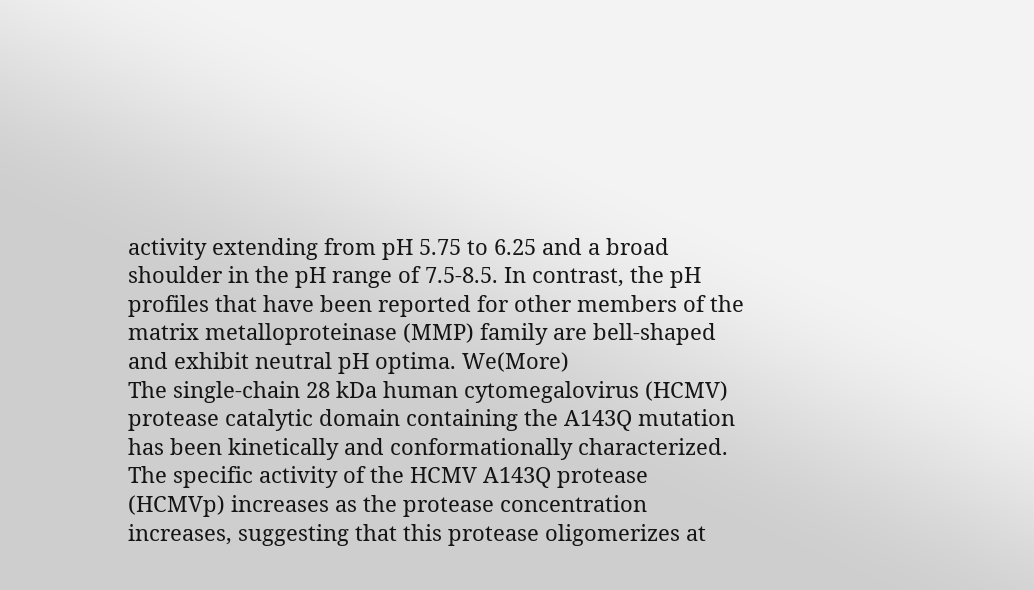activity extending from pH 5.75 to 6.25 and a broad shoulder in the pH range of 7.5-8.5. In contrast, the pH profiles that have been reported for other members of the matrix metalloproteinase (MMP) family are bell-shaped and exhibit neutral pH optima. We(More)
The single-chain 28 kDa human cytomegalovirus (HCMV) protease catalytic domain containing the A143Q mutation has been kinetically and conformationally characterized. The specific activity of the HCMV A143Q protease (HCMVp) increases as the protease concentration increases, suggesting that this protease oligomerizes at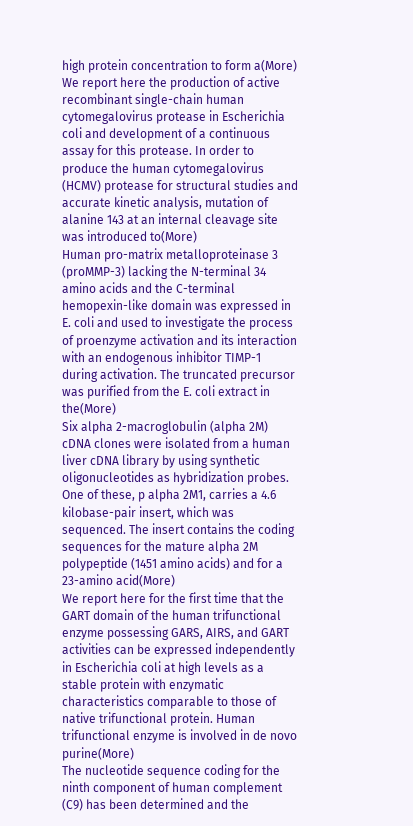high protein concentration to form a(More)
We report here the production of active recombinant single-chain human cytomegalovirus protease in Escherichia coli and development of a continuous assay for this protease. In order to produce the human cytomegalovirus (HCMV) protease for structural studies and accurate kinetic analysis, mutation of alanine 143 at an internal cleavage site was introduced to(More)
Human pro-matrix metalloproteinase 3 (proMMP-3) lacking the N-terminal 34 amino acids and the C-terminal hemopexin-like domain was expressed in E. coli and used to investigate the process of proenzyme activation and its interaction with an endogenous inhibitor TIMP-1 during activation. The truncated precursor was purified from the E. coli extract in the(More)
Six alpha 2-macroglobulin (alpha 2M) cDNA clones were isolated from a human liver cDNA library by using synthetic oligonucleotides as hybridization probes. One of these, p alpha 2M1, carries a 4.6 kilobase-pair insert, which was sequenced. The insert contains the coding sequences for the mature alpha 2M polypeptide (1451 amino acids) and for a 23-amino acid(More)
We report here for the first time that the GART domain of the human trifunctional enzyme possessing GARS, AIRS, and GART activities can be expressed independently in Escherichia coli at high levels as a stable protein with enzymatic characteristics comparable to those of native trifunctional protein. Human trifunctional enzyme is involved in de novo purine(More)
The nucleotide sequence coding for the ninth component of human complement (C9) has been determined and the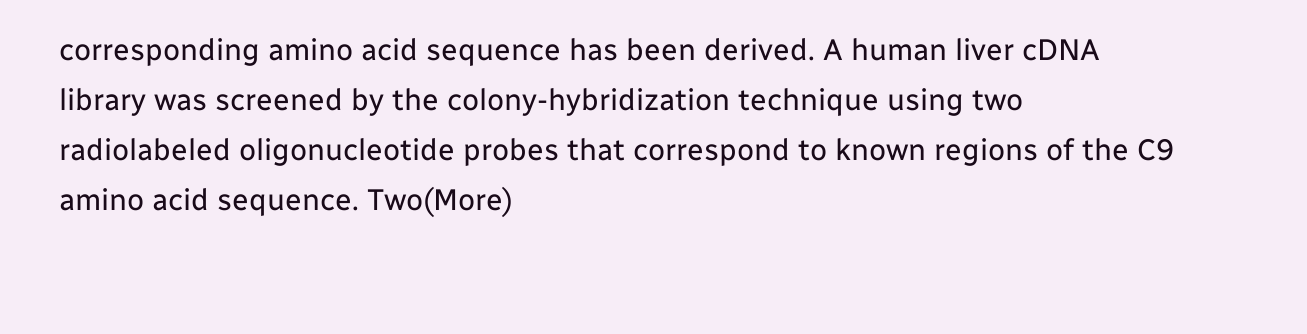corresponding amino acid sequence has been derived. A human liver cDNA library was screened by the colony-hybridization technique using two radiolabeled oligonucleotide probes that correspond to known regions of the C9 amino acid sequence. Two(More)